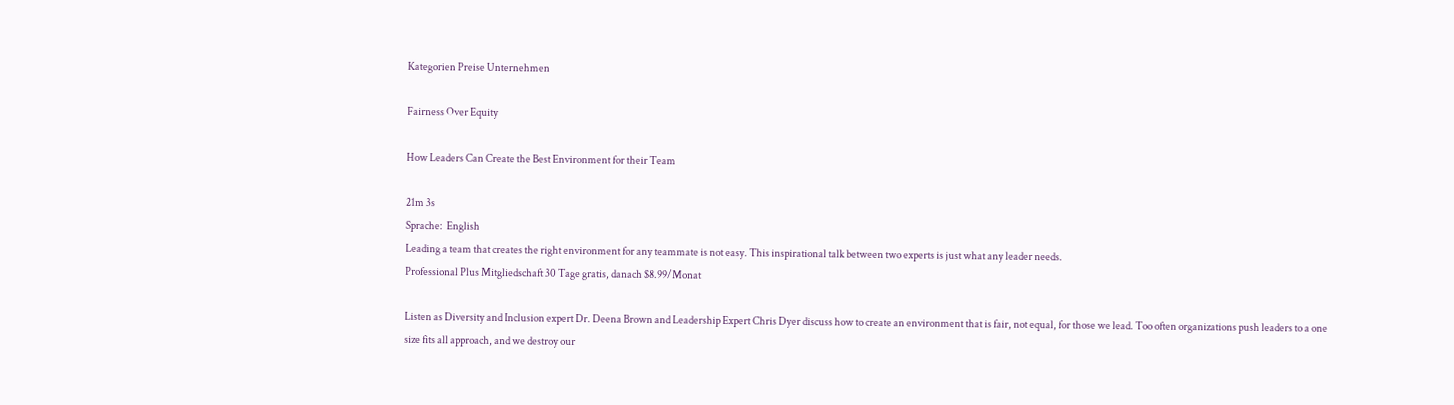Kategorien Preise Unternehmen

Fairness Over Equity

How Leaders Can Create the Best Environment for their Team

21m 3s
Sprache:  English
Leading a team that creates the right environment for any teammate is not easy. This inspirational talk between two experts is just what any leader needs.
Professional Plus Mitgliedschaft 30 Tage gratis, danach $8.99/Monat

Listen as Diversity and Inclusion expert Dr. Deena Brown and Leadership Expert Chris Dyer discuss how to create an environment that is fair, not equal, for those we lead. Too often organizations push leaders to a one size fits all approach, and we destroy our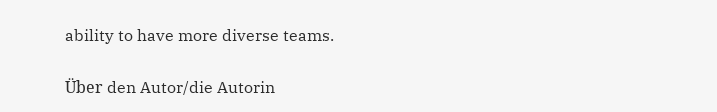ability to have more diverse teams.

Über den Autor/die Autorin